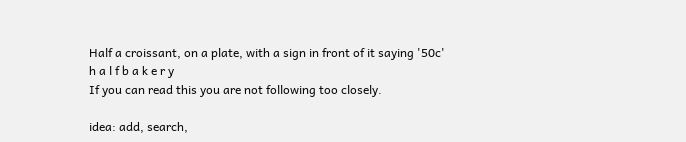Half a croissant, on a plate, with a sign in front of it saying '50c'
h a l f b a k e r y
If you can read this you are not following too closely.

idea: add, search,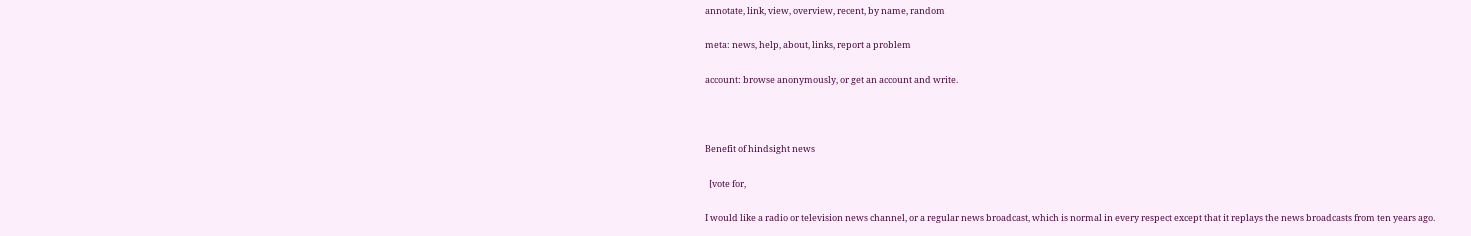annotate, link, view, overview, recent, by name, random

meta: news, help, about, links, report a problem

account: browse anonymously, or get an account and write.



Benefit of hindsight news

  [vote for,

I would like a radio or television news channel, or a regular news broadcast, which is normal in every respect except that it replays the news broadcasts from ten years ago.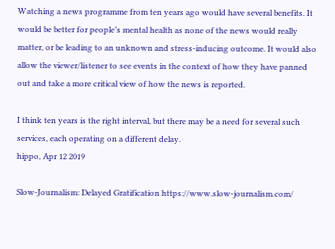Watching a news programme from ten years ago would have several benefits. It would be better for people’s mental health as none of the news would really matter, or be leading to an unknown and stress-inducing outcome. It would also allow the viewer/listener to see events in the context of how they have panned out and take a more critical view of how the news is reported.

I think ten years is the right interval, but there may be a need for several such services, each operating on a different delay.
hippo, Apr 12 2019

Slow-Journalism: Delayed Gratification https://www.slow-journalism.com/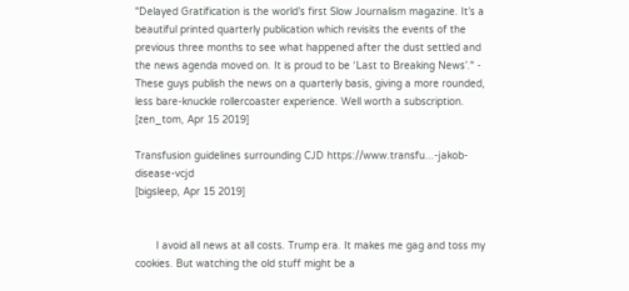"Delayed Gratification is the world’s first Slow Journalism magazine. It’s a beautiful printed quarterly publication which revisits the events of the previous three months to see what happened after the dust settled and the news agenda moved on. It is proud to be ‘Last to Breaking News’." - These guys publish the news on a quarterly basis, giving a more rounded, less bare-knuckle rollercoaster experience. Well worth a subscription. [zen_tom, Apr 15 2019]

Transfusion guidelines surrounding CJD https://www.transfu...-jakob-disease-vcjd
[bigsleep, Apr 15 2019]


       I avoid all news at all costs. Trump era. It makes me gag and toss my cookies. But watching the old stuff might be a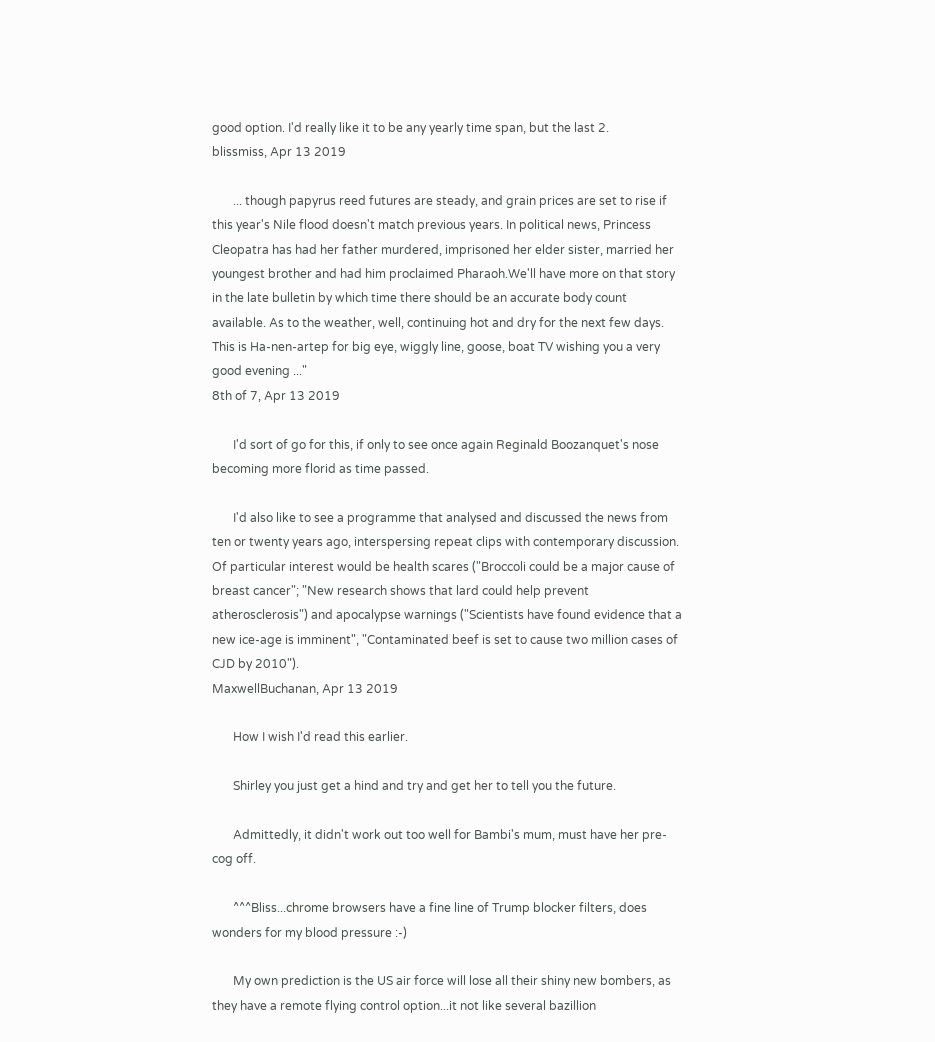good option. I'd really like it to be any yearly time span, but the last 2.
blissmiss, Apr 13 2019

       ... though papyrus reed futures are steady, and grain prices are set to rise if this year's Nile flood doesn't match previous years. In political news, Princess Cleopatra has had her father murdered, imprisoned her elder sister, married her youngest brother and had him proclaimed Pharaoh.We'll have more on that story in the late bulletin by which time there should be an accurate body count available. As to the weather, well, continuing hot and dry for the next few days. This is Ha-nen-artep for big eye, wiggly line, goose, boat TV wishing you a very good evening ..."
8th of 7, Apr 13 2019

       I'd sort of go for this, if only to see once again Reginald Boozanquet's nose becoming more florid as time passed.

       I'd also like to see a programme that analysed and discussed the news from ten or twenty years ago, interspersing repeat clips with contemporary discussion. Of particular interest would be health scares ("Broccoli could be a major cause of breast cancer"; "New research shows that lard could help prevent atherosclerosis") and apocalypse warnings ("Scientists have found evidence that a new ice-age is imminent", "Contaminated beef is set to cause two million cases of CJD by 2010").
MaxwellBuchanan, Apr 13 2019

       How I wish I'd read this earlier.

       Shirley you just get a hind and try and get her to tell you the future.

       Admittedly, it didn't work out too well for Bambi's mum, must have her pre-cog off.

       ^^^Bliss...chrome browsers have a fine line of Trump blocker filters, does wonders for my blood pressure :-)

       My own prediction is the US air force will lose all their shiny new bombers, as they have a remote flying control option...it not like several bazillion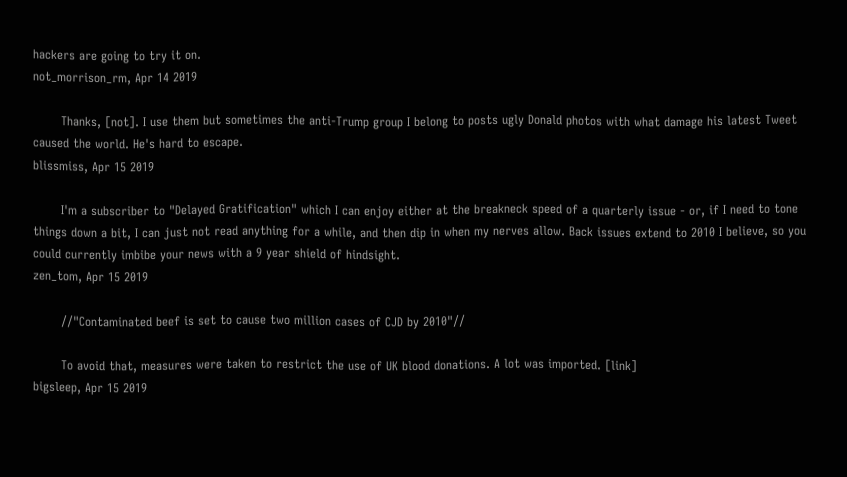hackers are going to try it on.
not_morrison_rm, Apr 14 2019

       Thanks, [not]. I use them but sometimes the anti-Trump group I belong to posts ugly Donald photos with what damage his latest Tweet caused the world. He's hard to escape.
blissmiss, Apr 15 2019

       I'm a subscriber to "Delayed Gratification" which I can enjoy either at the breakneck speed of a quarterly issue - or, if I need to tone things down a bit, I can just not read anything for a while, and then dip in when my nerves allow. Back issues extend to 2010 I believe, so you could currently imbibe your news with a 9 year shield of hindsight.
zen_tom, Apr 15 2019

       //"Contaminated beef is set to cause two million cases of CJD by 2010"//

       To avoid that, measures were taken to restrict the use of UK blood donations. A lot was imported. [link]
bigsleep, Apr 15 2019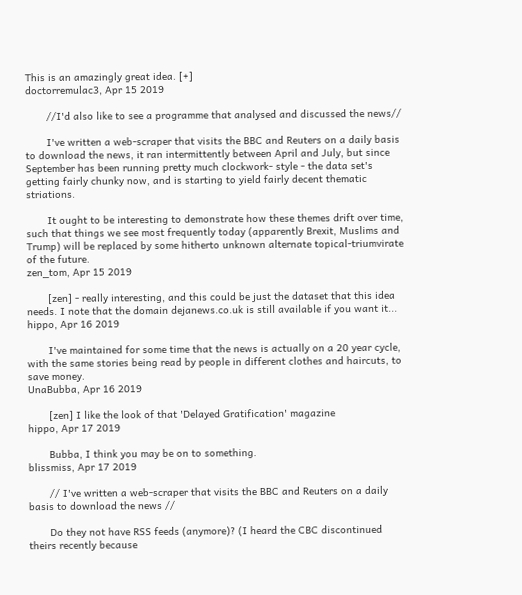This is an amazingly great idea. [+]
doctorremulac3, Apr 15 2019

       //I'd also like to see a programme that analysed and discussed the news//

       I've written a web-scraper that visits the BBC and Reuters on a daily basis to download the news, it ran intermittently between April and July, but since September has been running pretty much clockwork- style - the data set's getting fairly chunky now, and is starting to yield fairly decent thematic striations.

       It ought to be interesting to demonstrate how these themes drift over time, such that things we see most frequently today (apparently Brexit, Muslims and Trump) will be replaced by some hitherto unknown alternate topical-triumvirate of the future.
zen_tom, Apr 15 2019

       [zen] - really interesting, and this could be just the dataset that this idea needs. I note that the domain dejanews.co.uk is still available if you want it...
hippo, Apr 16 2019

       I've maintained for some time that the news is actually on a 20 year cycle, with the same stories being read by people in different clothes and haircuts, to save money.
UnaBubba, Apr 16 2019

       [zen] I like the look of that 'Delayed Gratification' magazine
hippo, Apr 17 2019

       Bubba, I think you may be on to something.
blissmiss, Apr 17 2019

       // I've written a web-scraper that visits the BBC and Reuters on a daily basis to download the news //

       Do they not have RSS feeds (anymore)? (I heard the CBC discontinued theirs recently because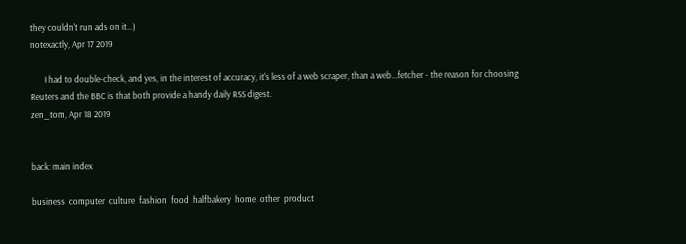they couldn't run ads on it…)
notexactly, Apr 17 2019

       I had to double-check, and yes, in the interest of accuracy, it's less of a web scraper, than a web...fetcher - the reason for choosing Reuters and the BBC is that both provide a handy daily RSS digest.
zen_tom, Apr 18 2019


back: main index

business  computer  culture  fashion  food  halfbakery  home  other  product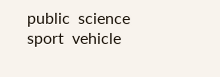public  science  sport  vehicle